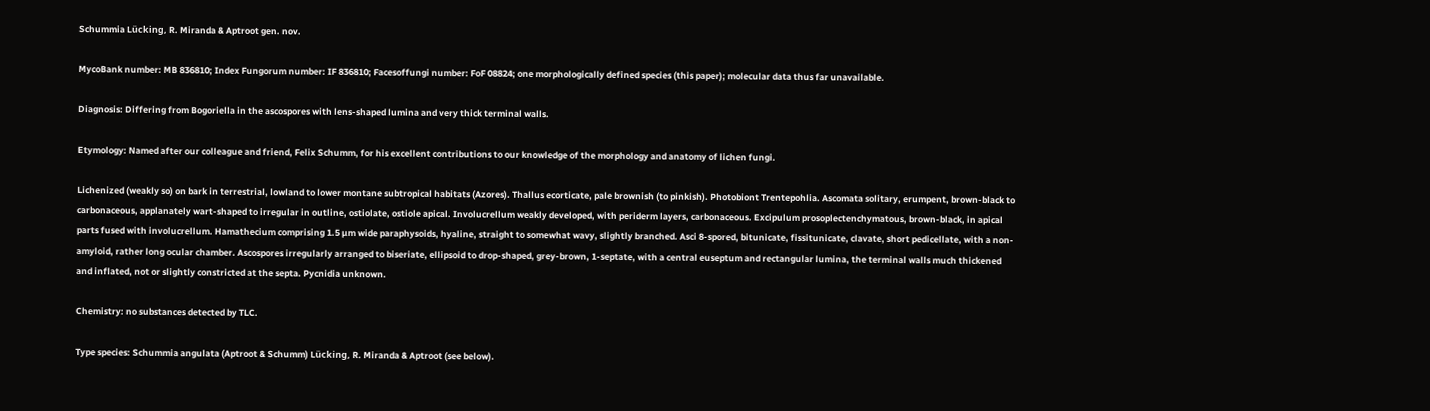Schummia Lücking, R. Miranda & Aptroot gen. nov.

MycoBank number: MB 836810; Index Fungorum number: IF 836810; Facesoffungi number: FoF 08824; one morphologically defined species (this paper); molecular data thus far unavailable.

Diagnosis: Differing from Bogoriella in the ascospores with lens-shaped lumina and very thick terminal walls.

Etymology: Named after our colleague and friend, Felix Schumm, for his excellent contributions to our knowledge of the morphology and anatomy of lichen fungi.

Lichenized (weakly so) on bark in terrestrial, lowland to lower montane subtropical habitats (Azores). Thallus ecorticate, pale brownish (to pinkish). Photobiont Trentepohlia. Ascomata solitary, erumpent, brown-black to carbonaceous, applanately wart-shaped to irregular in outline, ostiolate, ostiole apical. Involucrellum weakly developed, with periderm layers, carbonaceous. Excipulum prosoplectenchymatous, brown-black, in apical parts fused with involucrellum. Hamathecium comprising 1.5 µm wide paraphysoids, hyaline, straight to somewhat wavy, slightly branched. Asci 8-spored, bitunicate, fissitunicate, clavate, short pedicellate, with a non-amyloid, rather long ocular chamber. Ascospores irregularly arranged to biseriate, ellipsoid to drop-shaped, grey-brown, 1-septate, with a central euseptum and rectangular lumina, the terminal walls much thickened and inflated, not or slightly constricted at the septa. Pycnidia unknown.

Chemistry: no substances detected by TLC.

Type species: Schummia angulata (Aptroot & Schumm) Lücking, R. Miranda & Aptroot (see below).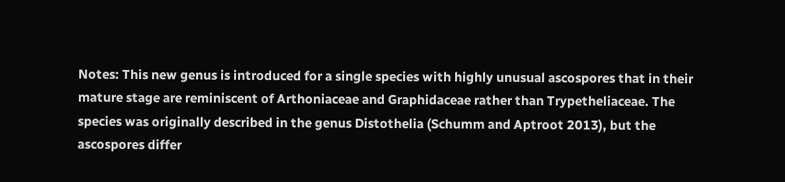Notes: This new genus is introduced for a single species with highly unusual ascospores that in their mature stage are reminiscent of Arthoniaceae and Graphidaceae rather than Trypetheliaceae. The species was originally described in the genus Distothelia (Schumm and Aptroot 2013), but the ascospores differ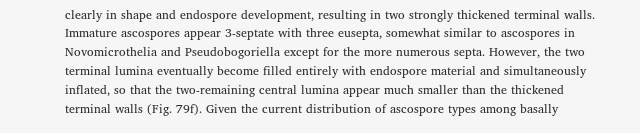clearly in shape and endospore development, resulting in two strongly thickened terminal walls. Immature ascospores appear 3-septate with three eusepta, somewhat similar to ascospores in Novomicrothelia and Pseudobogoriella except for the more numerous septa. However, the two terminal lumina eventually become filled entirely with endospore material and simultaneously inflated, so that the two-remaining central lumina appear much smaller than the thickened terminal walls (Fig. 79f). Given the current distribution of ascospore types among basally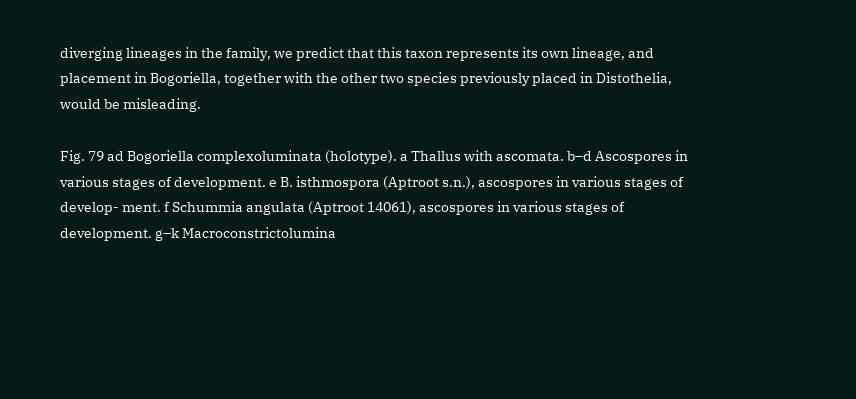diverging lineages in the family, we predict that this taxon represents its own lineage, and placement in Bogoriella, together with the other two species previously placed in Distothelia, would be misleading.

Fig. 79 ad Bogoriella complexoluminata (holotype). a Thallus with ascomata. b–d Ascospores in various stages of development. e B. isthmospora (Aptroot s.n.), ascospores in various stages of develop- ment. f Schummia angulata (Aptroot 14061), ascospores in various stages of development. g–k Macroconstrictolumina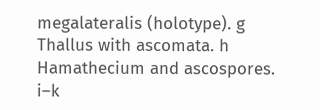megalateralis (holotype). g Thallus with ascomata. h Hamathecium and ascospores. i–k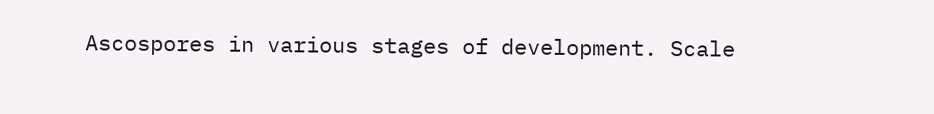Ascospores in various stages of development. Scale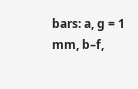bars: a, g = 1 mm, b–f,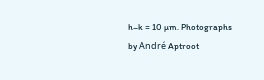h–k = 10 µm. Photographs by André Aptroot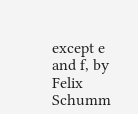except e and f, by Felix Schumm